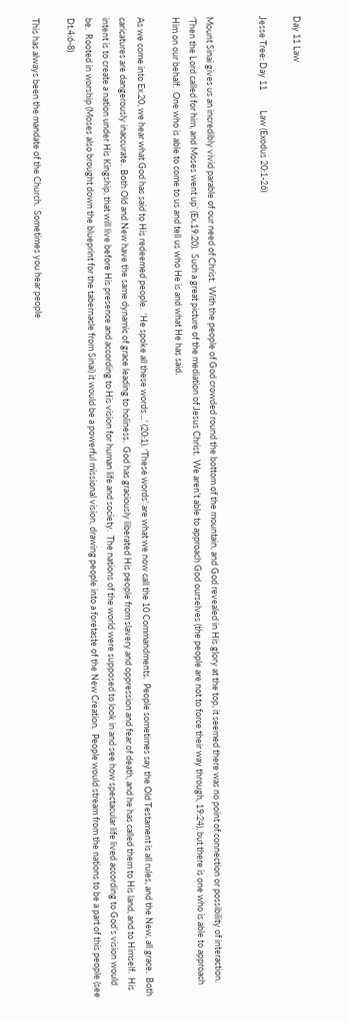Day 11 Law

Jesse Tree: Day 11          Law (Exodus 20:1-26)


Mount Sinai gives us an incredibly vivid parable of our need of Christ.  With the people of God crowded round the bottom of the mountain, and God revealed in His glory at the top, it seemed there was no point of connection or possibility of interaction.  ‘Then the Lord called for him, and Moses went up’ (Ex.19:20).  Such a great picture of the mediation of Jesus Christ.  We aren’t able to approach God ourselves (the people are not to force their way through, 19:24), but there is one who is able to approach Him on our behalf.  One who is able to come to us and tell us who He is and what He has said.

As we come into Ex.20, we hear what God has said to His redeemed people.  ‘He spoke all these words…’ (20:1). ‘These words’ are what we now call the 10 Commandments.  People sometimes say the Old Testament is all rules, and the New, all grace.  Both caricatures are dangerously inaccurate.  Both Old and New have the same dynamic of grace leading to holiness.  God has graciously liberated His people from slavery and oppression and fear of death, and he has called them to His land, and to Himself.  His intent is to create a nation under His Kingship, that will live before His presence and according to His vision for human life and society.  The nations of the world were supposed to look in and see how spectacular life lived according to God’s vision would be.  Rooted in worship (Moses also brought down the blueprint for the tabernacle from Sinai) it would be a powerful missional vision, drawing people into a foretaste of the New Creation.  People would stream from the nations to be a part of this people (see Dt.4:6-8)

This has always been the mandate of the Church.  Sometimes you hear people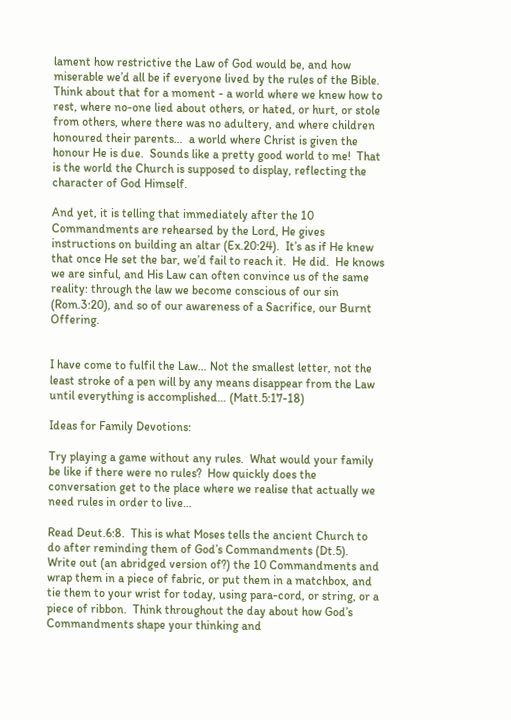lament how restrictive the Law of God would be, and how miserable we’d all be if everyone lived by the rules of the Bible.  Think about that for a moment - a world where we knew how to rest, where no-one lied about others, or hated, or hurt, or stole from others, where there was no adultery, and where children honoured their parents…  a world where Christ is given the honour He is due.  Sounds like a pretty good world to me!  That is the world the Church is supposed to display, reflecting the character of God Himself.

And yet, it is telling that immediately after the 10 Commandments are rehearsed by the Lord, He gives instructions on building an altar (Ex.20:24).  It’s as if He knew that once He set the bar, we’d fail to reach it.  He did.  He knows we are sinful, and His Law can often convince us of the same reality: through the law we become conscious of our sin (Rom.3:20), and so of our awareness of a Sacrifice, our Burnt Offering.


I have come to fulfil the Law… Not the smallest letter, not the least stroke of a pen will by any means disappear from the Law until everything is accomplished… (Matt.5:17-18)

Ideas for Family Devotions:

Try playing a game without any rules.  What would your family be like if there were no rules?  How quickly does the conversation get to the place where we realise that actually we need rules in order to live…

Read Deut.6:8.  This is what Moses tells the ancient Church to do after reminding them of God’s Commandments (Dt.5).  Write out (an abridged version of?) the 10 Commandments and wrap them in a piece of fabric, or put them in a matchbox, and tie them to your wrist for today, using para-cord, or string, or a piece of ribbon.  Think throughout the day about how God’s Commandments shape your thinking and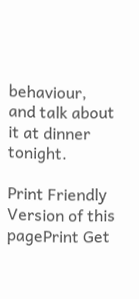behaviour, and talk about it at dinner tonight.

Print Friendly Version of this pagePrint Get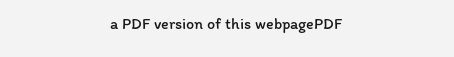a PDF version of this webpagePDF